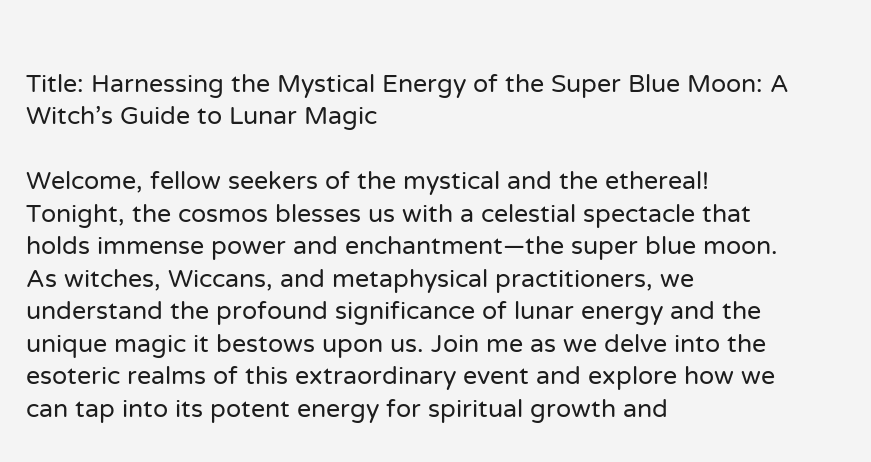Title: Harnessing the Mystical Energy of the Super Blue Moon: A Witch’s Guide to Lunar Magic

Welcome, fellow seekers of the mystical and the ethereal! Tonight, the cosmos blesses us with a celestial spectacle that holds immense power and enchantment—the super blue moon. As witches, Wiccans, and metaphysical practitioners, we understand the profound significance of lunar energy and the unique magic it bestows upon us. Join me as we delve into the esoteric realms of this extraordinary event and explore how we can tap into its potent energy for spiritual growth and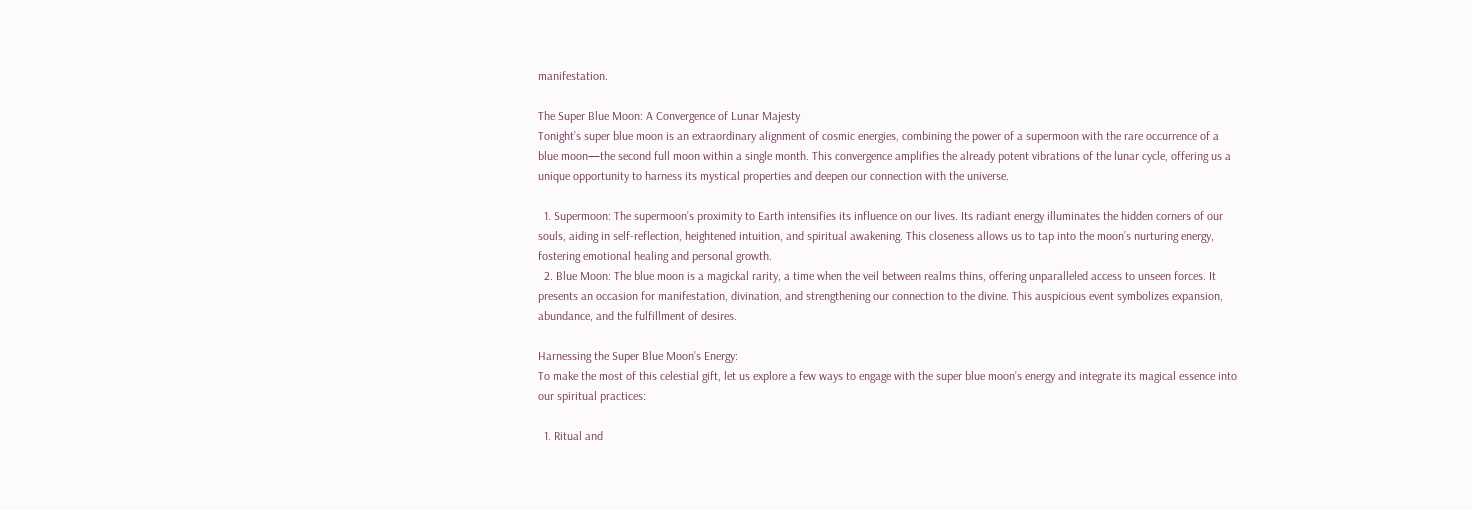manifestation.

The Super Blue Moon: A Convergence of Lunar Majesty
Tonight’s super blue moon is an extraordinary alignment of cosmic energies, combining the power of a supermoon with the rare occurrence of a blue moon—the second full moon within a single month. This convergence amplifies the already potent vibrations of the lunar cycle, offering us a unique opportunity to harness its mystical properties and deepen our connection with the universe.

  1. Supermoon: The supermoon’s proximity to Earth intensifies its influence on our lives. Its radiant energy illuminates the hidden corners of our souls, aiding in self-reflection, heightened intuition, and spiritual awakening. This closeness allows us to tap into the moon’s nurturing energy, fostering emotional healing and personal growth.
  2. Blue Moon: The blue moon is a magickal rarity, a time when the veil between realms thins, offering unparalleled access to unseen forces. It presents an occasion for manifestation, divination, and strengthening our connection to the divine. This auspicious event symbolizes expansion, abundance, and the fulfillment of desires.

Harnessing the Super Blue Moon’s Energy:
To make the most of this celestial gift, let us explore a few ways to engage with the super blue moon’s energy and integrate its magical essence into our spiritual practices:

  1. Ritual and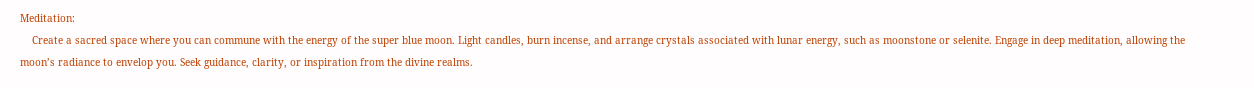Meditation:
    Create a sacred space where you can commune with the energy of the super blue moon. Light candles, burn incense, and arrange crystals associated with lunar energy, such as moonstone or selenite. Engage in deep meditation, allowing the moon’s radiance to envelop you. Seek guidance, clarity, or inspiration from the divine realms.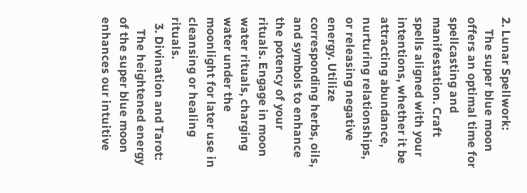2. Lunar Spellwork:
    The super blue moon offers an optimal time for spellcasting and manifestation. Craft spells aligned with your intentions, whether it be attracting abundance, nurturing relationships, or releasing negative energy. Utilize corresponding herbs, oils, and symbols to enhance the potency of your rituals. Engage in moon water rituals, charging water under the moonlight for later use in cleansing or healing rituals.
  3. Divination and Tarot:
    The heightened energy of the super blue moon enhances our intuitive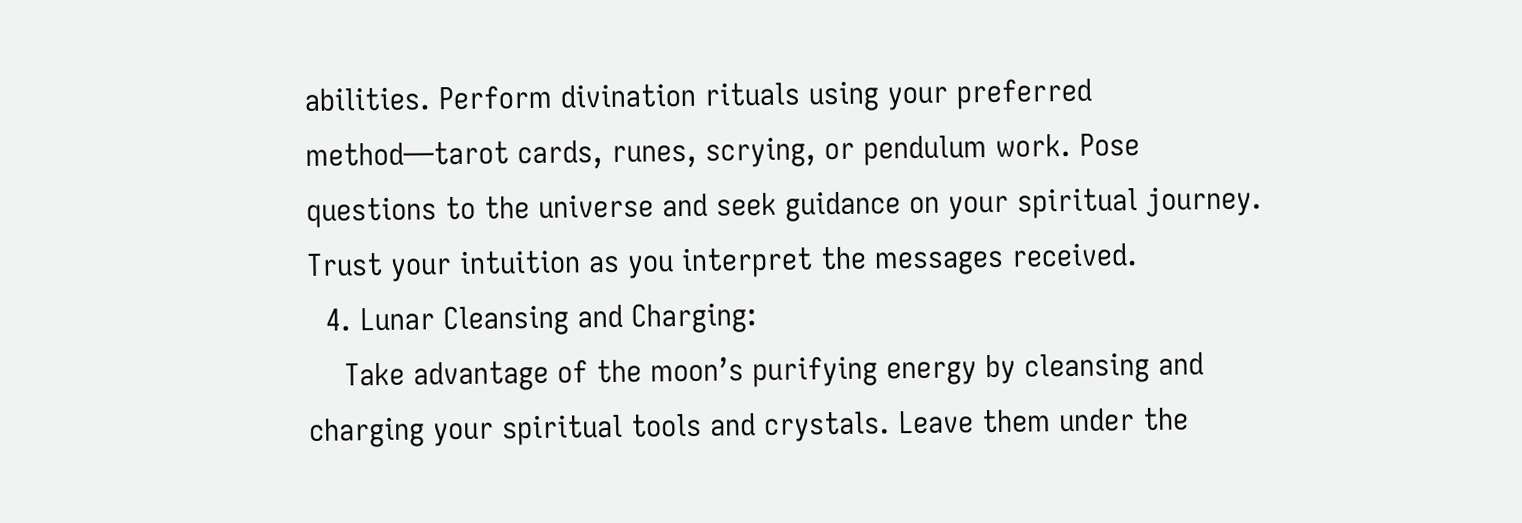abilities. Perform divination rituals using your preferred method—tarot cards, runes, scrying, or pendulum work. Pose questions to the universe and seek guidance on your spiritual journey. Trust your intuition as you interpret the messages received.
  4. Lunar Cleansing and Charging:
    Take advantage of the moon’s purifying energy by cleansing and charging your spiritual tools and crystals. Leave them under the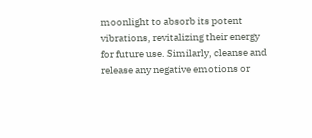moonlight to absorb its potent vibrations, revitalizing their energy for future use. Similarly, cleanse and release any negative emotions or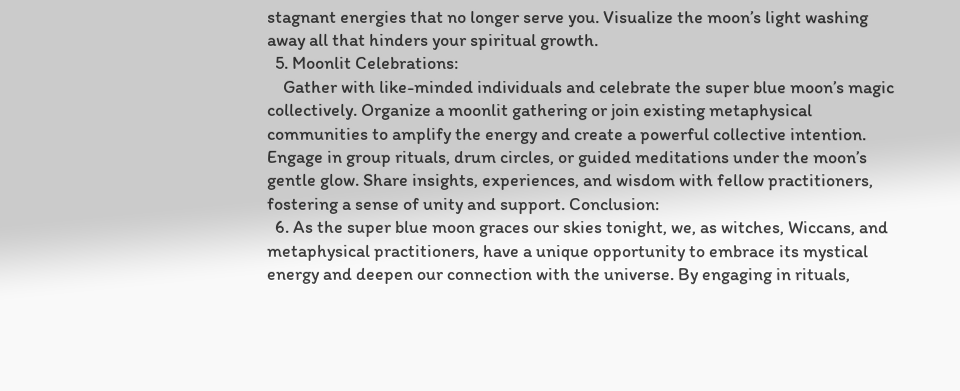stagnant energies that no longer serve you. Visualize the moon’s light washing away all that hinders your spiritual growth.
  5. Moonlit Celebrations:
    Gather with like-minded individuals and celebrate the super blue moon’s magic collectively. Organize a moonlit gathering or join existing metaphysical communities to amplify the energy and create a powerful collective intention. Engage in group rituals, drum circles, or guided meditations under the moon’s gentle glow. Share insights, experiences, and wisdom with fellow practitioners, fostering a sense of unity and support. Conclusion:
  6. As the super blue moon graces our skies tonight, we, as witches, Wiccans, and metaphysical practitioners, have a unique opportunity to embrace its mystical energy and deepen our connection with the universe. By engaging in rituals,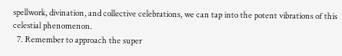spellwork, divination, and collective celebrations, we can tap into the potent vibrations of this celestial phenomenon.
  7. Remember to approach the super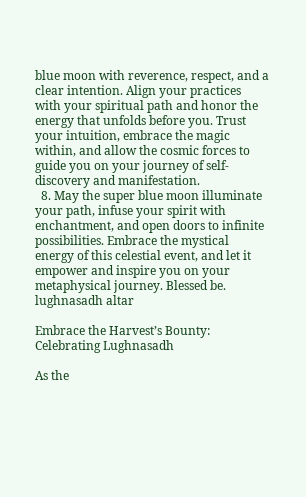blue moon with reverence, respect, and a clear intention. Align your practices with your spiritual path and honor the energy that unfolds before you. Trust your intuition, embrace the magic within, and allow the cosmic forces to guide you on your journey of self-discovery and manifestation.
  8. May the super blue moon illuminate your path, infuse your spirit with enchantment, and open doors to infinite possibilities. Embrace the mystical energy of this celestial event, and let it empower and inspire you on your metaphysical journey. Blessed be.
lughnasadh altar

Embrace the Harvest’s Bounty: Celebrating Lughnasadh

As the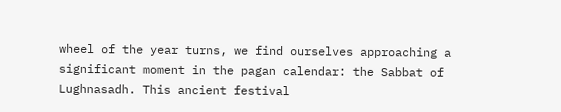wheel of the year turns, we find ourselves approaching a significant moment in the pagan calendar: the Sabbat of Lughnasadh. This ancient festival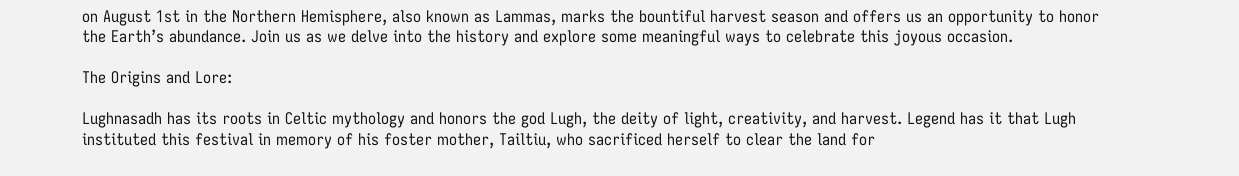on August 1st in the Northern Hemisphere, also known as Lammas, marks the bountiful harvest season and offers us an opportunity to honor the Earth’s abundance. Join us as we delve into the history and explore some meaningful ways to celebrate this joyous occasion.

The Origins and Lore:

Lughnasadh has its roots in Celtic mythology and honors the god Lugh, the deity of light, creativity, and harvest. Legend has it that Lugh instituted this festival in memory of his foster mother, Tailtiu, who sacrificed herself to clear the land for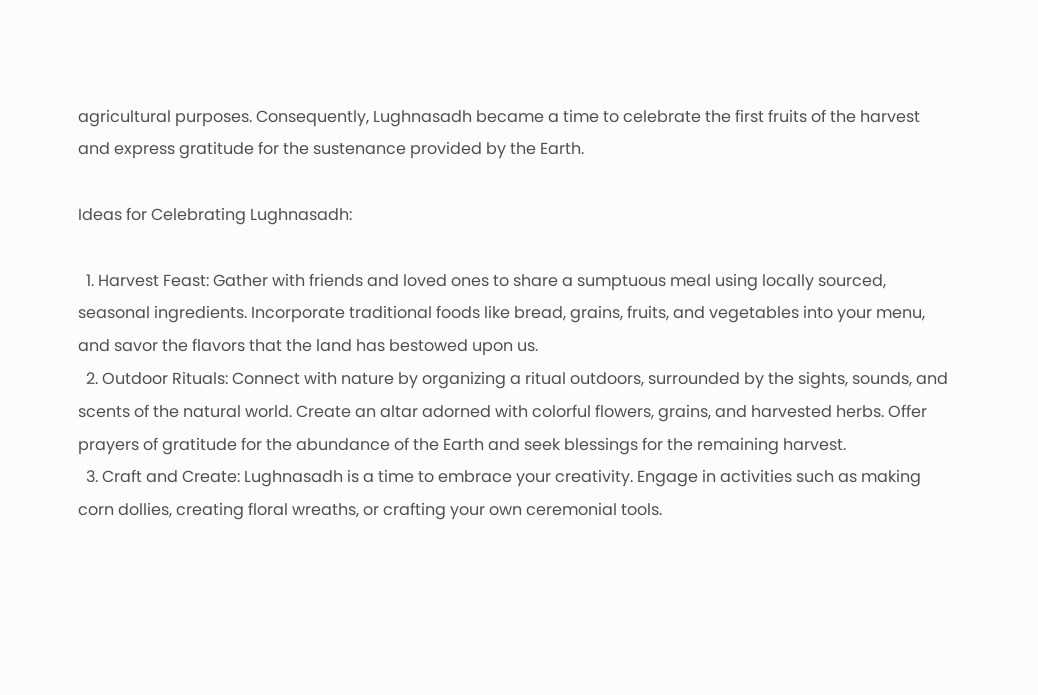agricultural purposes. Consequently, Lughnasadh became a time to celebrate the first fruits of the harvest and express gratitude for the sustenance provided by the Earth.

Ideas for Celebrating Lughnasadh:

  1. Harvest Feast: Gather with friends and loved ones to share a sumptuous meal using locally sourced, seasonal ingredients. Incorporate traditional foods like bread, grains, fruits, and vegetables into your menu, and savor the flavors that the land has bestowed upon us.
  2. Outdoor Rituals: Connect with nature by organizing a ritual outdoors, surrounded by the sights, sounds, and scents of the natural world. Create an altar adorned with colorful flowers, grains, and harvested herbs. Offer prayers of gratitude for the abundance of the Earth and seek blessings for the remaining harvest.
  3. Craft and Create: Lughnasadh is a time to embrace your creativity. Engage in activities such as making corn dollies, creating floral wreaths, or crafting your own ceremonial tools.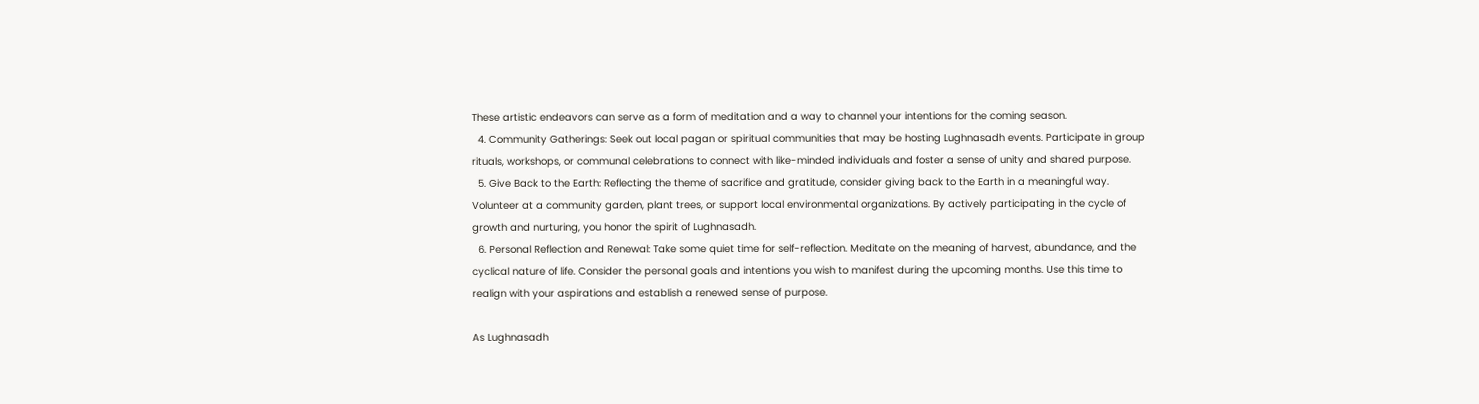These artistic endeavors can serve as a form of meditation and a way to channel your intentions for the coming season.
  4. Community Gatherings: Seek out local pagan or spiritual communities that may be hosting Lughnasadh events. Participate in group rituals, workshops, or communal celebrations to connect with like-minded individuals and foster a sense of unity and shared purpose.
  5. Give Back to the Earth: Reflecting the theme of sacrifice and gratitude, consider giving back to the Earth in a meaningful way. Volunteer at a community garden, plant trees, or support local environmental organizations. By actively participating in the cycle of growth and nurturing, you honor the spirit of Lughnasadh.
  6. Personal Reflection and Renewal: Take some quiet time for self-reflection. Meditate on the meaning of harvest, abundance, and the cyclical nature of life. Consider the personal goals and intentions you wish to manifest during the upcoming months. Use this time to realign with your aspirations and establish a renewed sense of purpose.

As Lughnasadh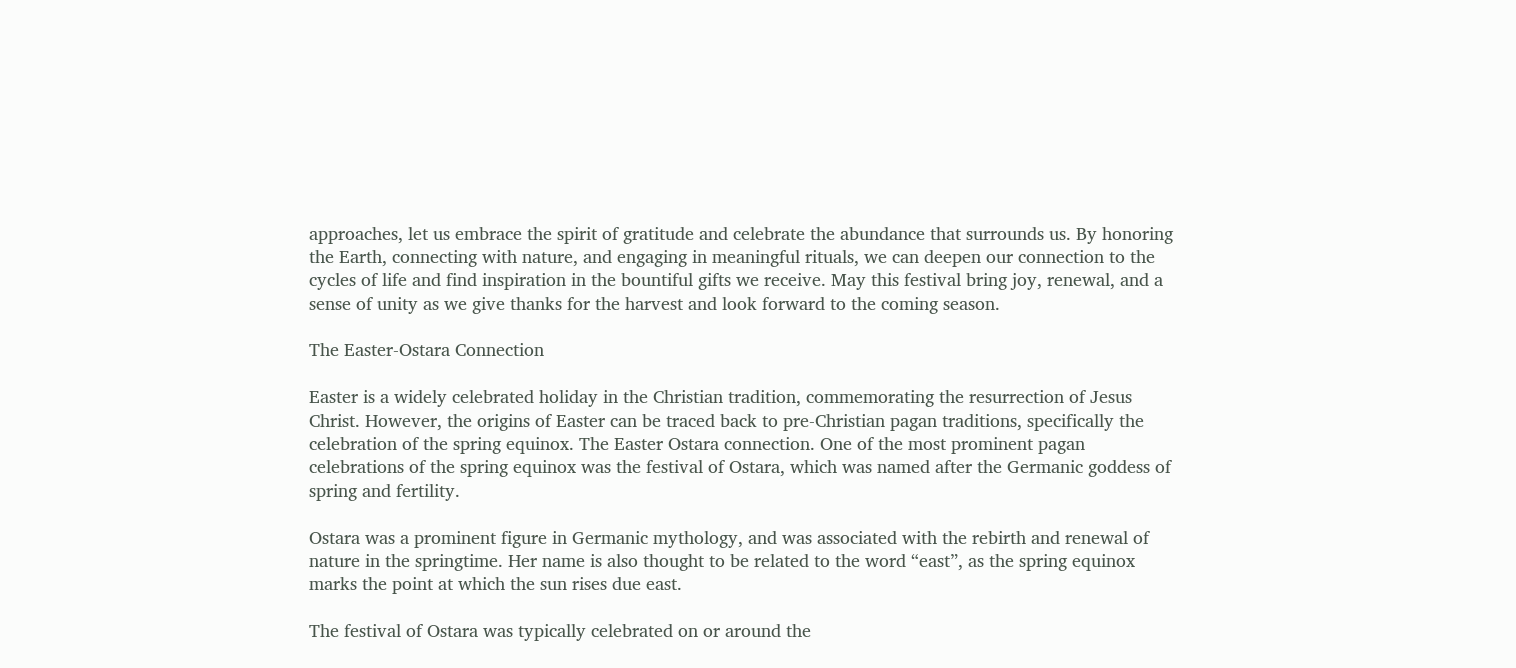approaches, let us embrace the spirit of gratitude and celebrate the abundance that surrounds us. By honoring the Earth, connecting with nature, and engaging in meaningful rituals, we can deepen our connection to the cycles of life and find inspiration in the bountiful gifts we receive. May this festival bring joy, renewal, and a sense of unity as we give thanks for the harvest and look forward to the coming season.

The Easter-Ostara Connection

Easter is a widely celebrated holiday in the Christian tradition, commemorating the resurrection of Jesus Christ. However, the origins of Easter can be traced back to pre-Christian pagan traditions, specifically the celebration of the spring equinox. The Easter Ostara connection. One of the most prominent pagan celebrations of the spring equinox was the festival of Ostara, which was named after the Germanic goddess of spring and fertility.

Ostara was a prominent figure in Germanic mythology, and was associated with the rebirth and renewal of nature in the springtime. Her name is also thought to be related to the word “east”, as the spring equinox marks the point at which the sun rises due east.

The festival of Ostara was typically celebrated on or around the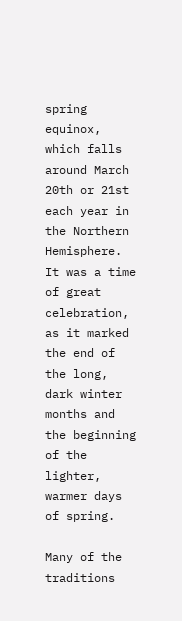spring equinox, which falls around March 20th or 21st each year in the Northern Hemisphere. It was a time of great celebration, as it marked the end of the long, dark winter months and the beginning of the lighter, warmer days of spring.

Many of the traditions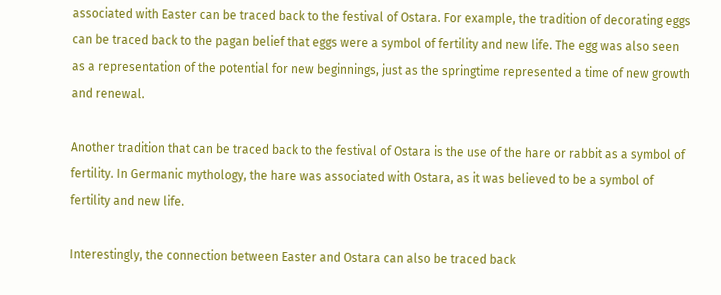associated with Easter can be traced back to the festival of Ostara. For example, the tradition of decorating eggs can be traced back to the pagan belief that eggs were a symbol of fertility and new life. The egg was also seen as a representation of the potential for new beginnings, just as the springtime represented a time of new growth and renewal.

Another tradition that can be traced back to the festival of Ostara is the use of the hare or rabbit as a symbol of fertility. In Germanic mythology, the hare was associated with Ostara, as it was believed to be a symbol of fertility and new life.

Interestingly, the connection between Easter and Ostara can also be traced back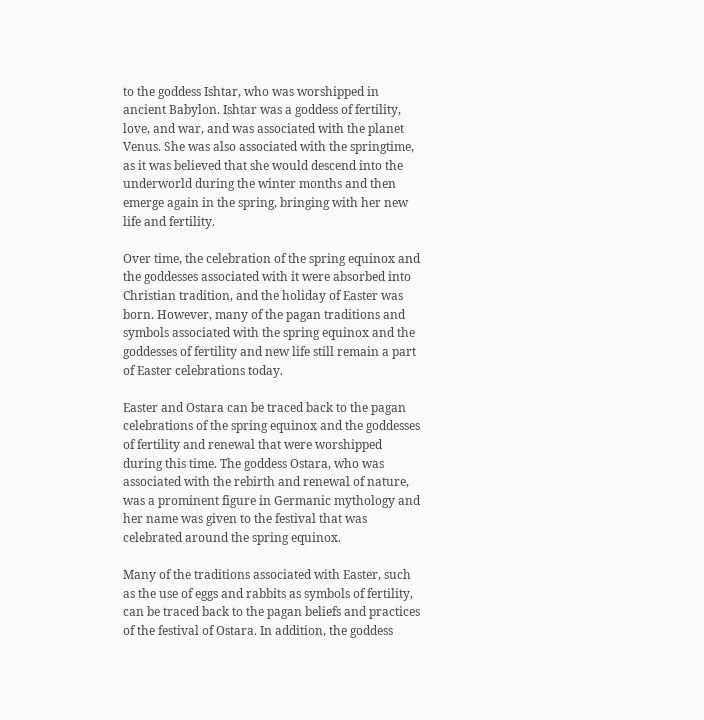to the goddess Ishtar, who was worshipped in ancient Babylon. Ishtar was a goddess of fertility, love, and war, and was associated with the planet Venus. She was also associated with the springtime, as it was believed that she would descend into the underworld during the winter months and then emerge again in the spring, bringing with her new life and fertility.

Over time, the celebration of the spring equinox and the goddesses associated with it were absorbed into Christian tradition, and the holiday of Easter was born. However, many of the pagan traditions and symbols associated with the spring equinox and the goddesses of fertility and new life still remain a part of Easter celebrations today.

Easter and Ostara can be traced back to the pagan celebrations of the spring equinox and the goddesses of fertility and renewal that were worshipped during this time. The goddess Ostara, who was associated with the rebirth and renewal of nature, was a prominent figure in Germanic mythology and her name was given to the festival that was celebrated around the spring equinox.

Many of the traditions associated with Easter, such as the use of eggs and rabbits as symbols of fertility, can be traced back to the pagan beliefs and practices of the festival of Ostara. In addition, the goddess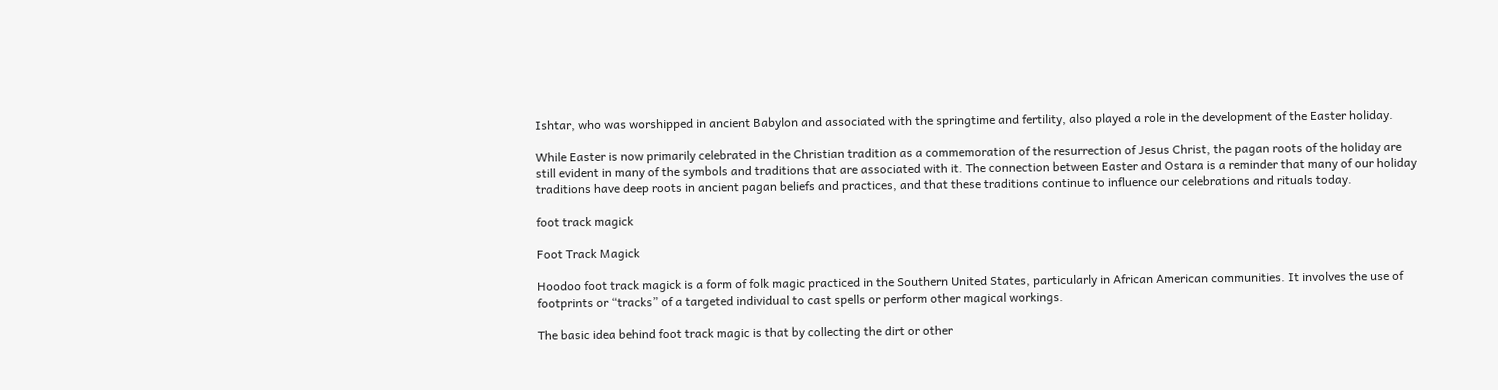Ishtar, who was worshipped in ancient Babylon and associated with the springtime and fertility, also played a role in the development of the Easter holiday.

While Easter is now primarily celebrated in the Christian tradition as a commemoration of the resurrection of Jesus Christ, the pagan roots of the holiday are still evident in many of the symbols and traditions that are associated with it. The connection between Easter and Ostara is a reminder that many of our holiday traditions have deep roots in ancient pagan beliefs and practices, and that these traditions continue to influence our celebrations and rituals today.

foot track magick

Foot Track Magick

Hoodoo foot track magick is a form of folk magic practiced in the Southern United States, particularly in African American communities. It involves the use of footprints or “tracks” of a targeted individual to cast spells or perform other magical workings.

The basic idea behind foot track magic is that by collecting the dirt or other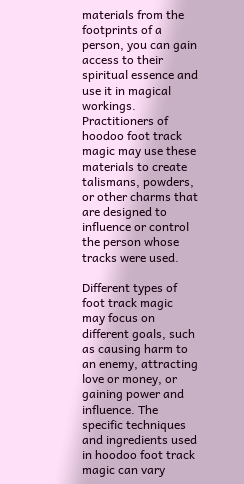materials from the footprints of a person, you can gain access to their spiritual essence and use it in magical workings. Practitioners of hoodoo foot track magic may use these materials to create talismans, powders, or other charms that are designed to influence or control the person whose tracks were used.

Different types of foot track magic may focus on different goals, such as causing harm to an enemy, attracting love or money, or gaining power and influence. The specific techniques and ingredients used in hoodoo foot track magic can vary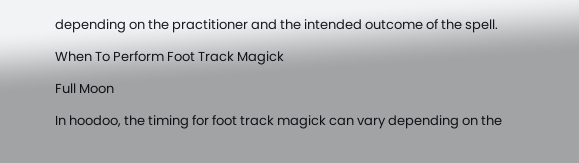depending on the practitioner and the intended outcome of the spell.

When To Perform Foot Track Magick

Full Moon

In hoodoo, the timing for foot track magick can vary depending on the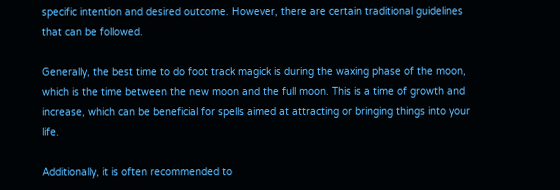specific intention and desired outcome. However, there are certain traditional guidelines that can be followed.

Generally, the best time to do foot track magick is during the waxing phase of the moon, which is the time between the new moon and the full moon. This is a time of growth and increase, which can be beneficial for spells aimed at attracting or bringing things into your life.

Additionally, it is often recommended to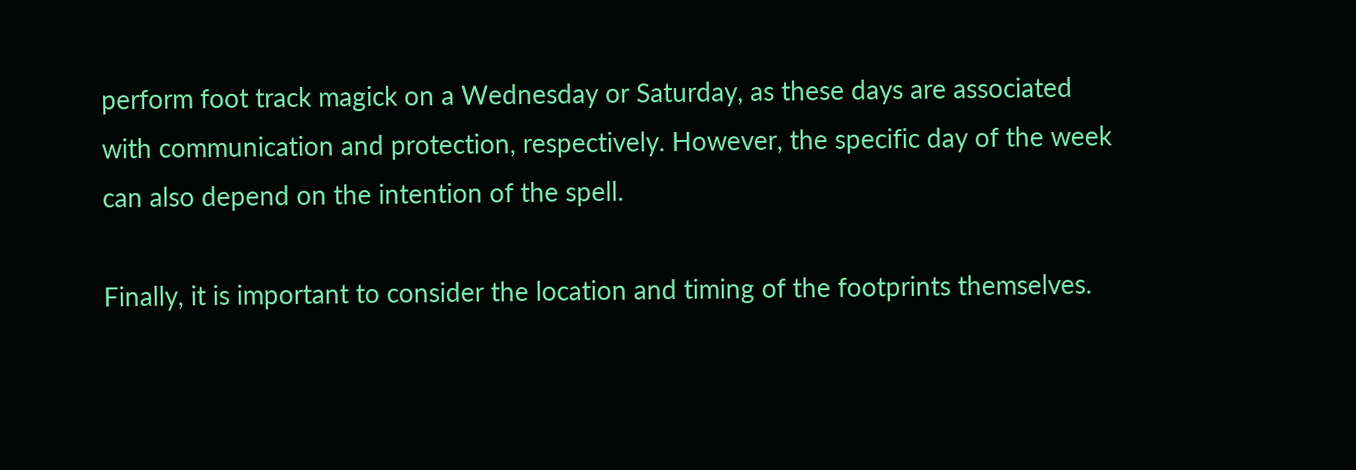perform foot track magick on a Wednesday or Saturday, as these days are associated with communication and protection, respectively. However, the specific day of the week can also depend on the intention of the spell.

Finally, it is important to consider the location and timing of the footprints themselves.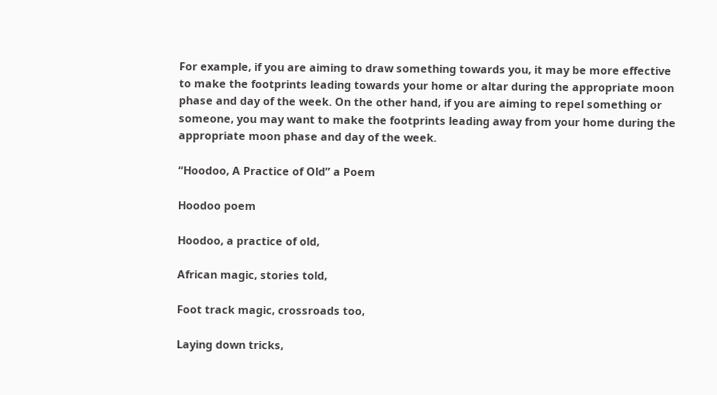For example, if you are aiming to draw something towards you, it may be more effective to make the footprints leading towards your home or altar during the appropriate moon phase and day of the week. On the other hand, if you are aiming to repel something or someone, you may want to make the footprints leading away from your home during the appropriate moon phase and day of the week.

“Hoodoo, A Practice of Old” a Poem

Hoodoo poem

Hoodoo, a practice of old,

African magic, stories told,

Foot track magic, crossroads too,

Laying down tricks,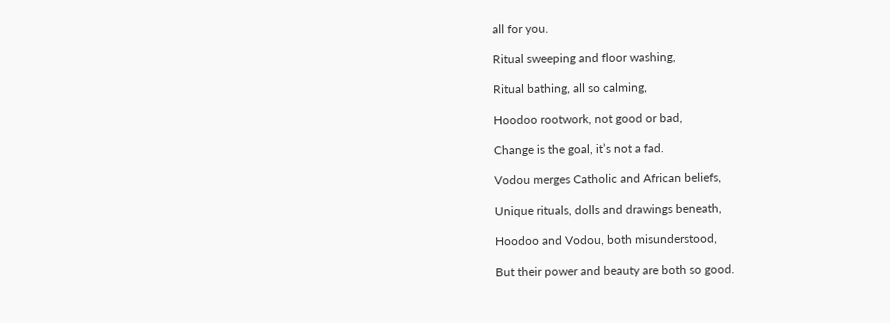all for you.

Ritual sweeping and floor washing,

Ritual bathing, all so calming,

Hoodoo rootwork, not good or bad,

Change is the goal, it’s not a fad.

Vodou merges Catholic and African beliefs,

Unique rituals, dolls and drawings beneath,

Hoodoo and Vodou, both misunderstood,

But their power and beauty are both so good.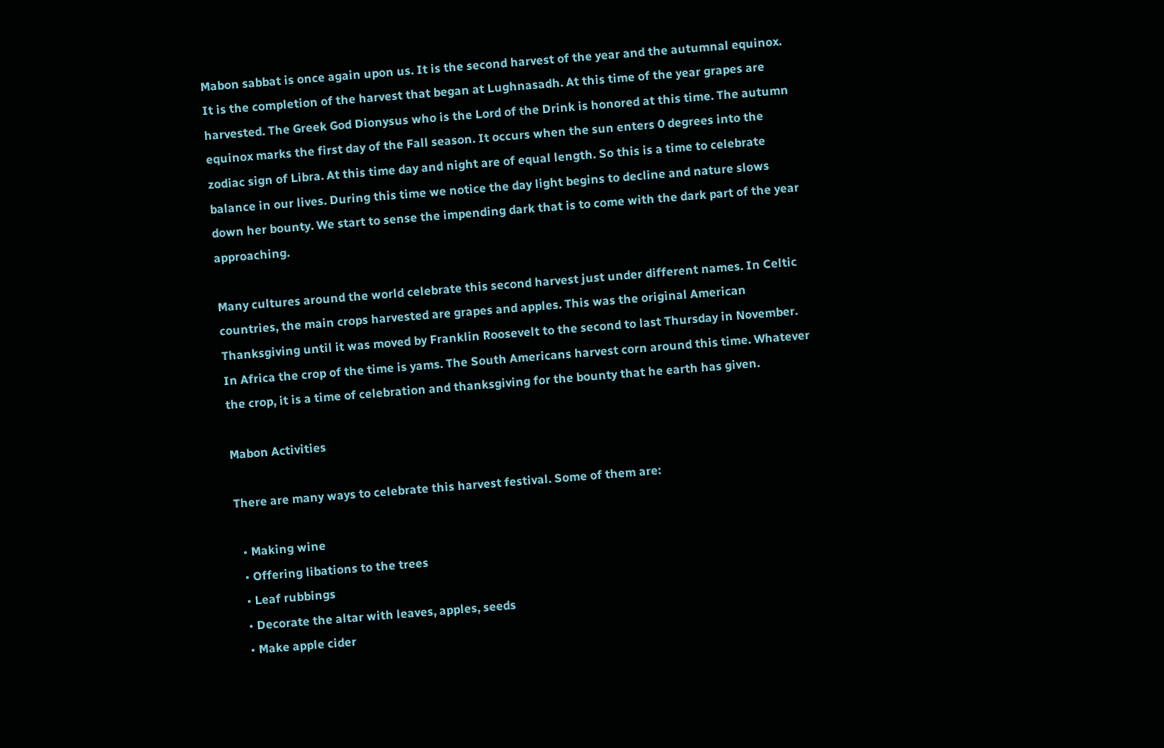Mabon sabbat is once again upon us. It is the second harvest of the year and the autumnal equinox. It is the completion of the harvest that began at Lughnasadh. At this time of the year grapes are harvested. The Greek God Dionysus who is the Lord of the Drink is honored at this time. The autumn equinox marks the first day of the Fall season. It occurs when the sun enters 0 degrees into the zodiac sign of Libra. At this time day and night are of equal length. So this is a time to celebrate balance in our lives. During this time we notice the day light begins to decline and nature slows down her bounty. We start to sense the impending dark that is to come with the dark part of the year approaching.

Many cultures around the world celebrate this second harvest just under different names. In Celtic countries, the main crops harvested are grapes and apples. This was the original American Thanksgiving until it was moved by Franklin Roosevelt to the second to last Thursday in November. In Africa the crop of the time is yams. The South Americans harvest corn around this time. Whatever the crop, it is a time of celebration and thanksgiving for the bounty that he earth has given.

Mabon Activities

There are many ways to celebrate this harvest festival. Some of them are:

  • Making wine
  • Offering libations to the trees
  • Leaf rubbings
  • Decorate the altar with leaves, apples, seeds
  • Make apple cider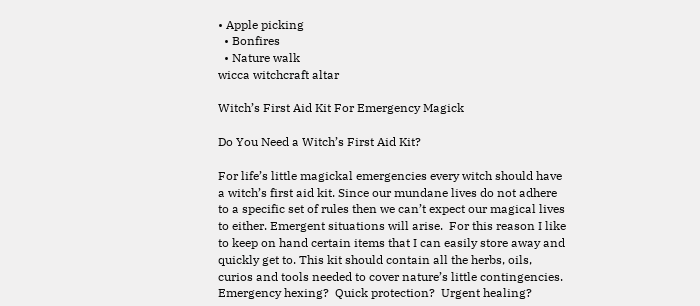• Apple picking
  • Bonfires
  • Nature walk
wicca witchcraft altar

Witch’s First Aid Kit For Emergency Magick

Do You Need a Witch’s First Aid Kit?

For life’s little magickal emergencies every witch should have a witch’s first aid kit. Since our mundane lives do not adhere to a specific set of rules then we can’t expect our magical lives to either. Emergent situations will arise.  For this reason I like to keep on hand certain items that I can easily store away and quickly get to. This kit should contain all the herbs, oils, curios and tools needed to cover nature’s little contingencies.  Emergency hexing?  Quick protection?  Urgent healing?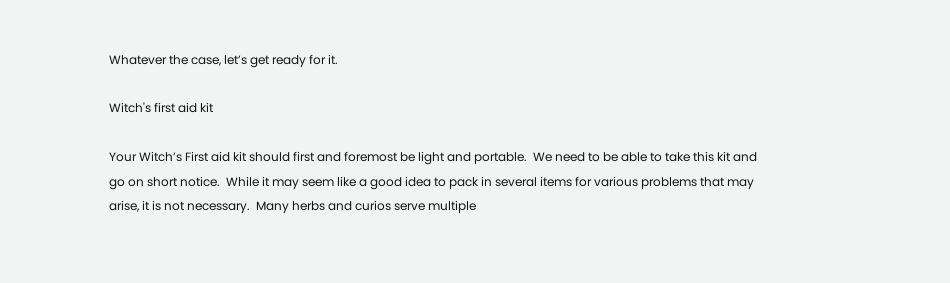Whatever the case, let’s get ready for it.

Witch's first aid kit

Your Witch’s First aid kit should first and foremost be light and portable.  We need to be able to take this kit and go on short notice.  While it may seem like a good idea to pack in several items for various problems that may arise, it is not necessary.  Many herbs and curios serve multiple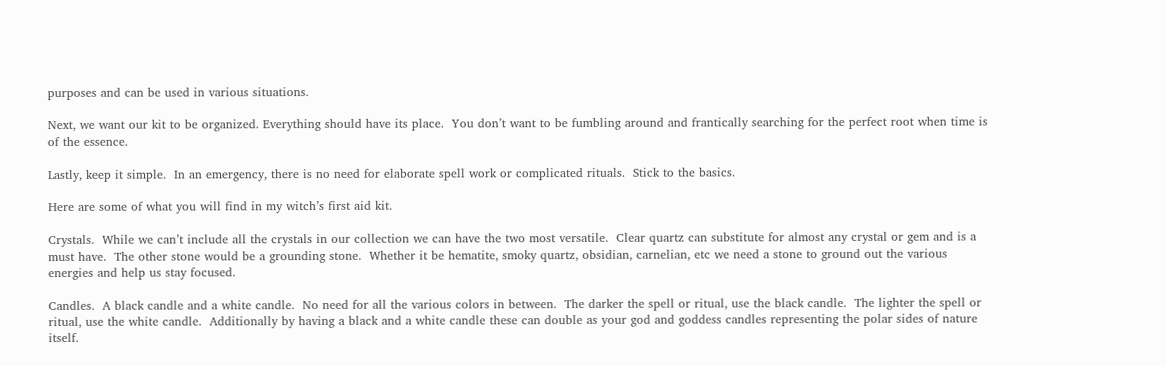purposes and can be used in various situations.

Next, we want our kit to be organized. Everything should have its place.  You don’t want to be fumbling around and frantically searching for the perfect root when time is of the essence.

Lastly, keep it simple.  In an emergency, there is no need for elaborate spell work or complicated rituals.  Stick to the basics.

Here are some of what you will find in my witch’s first aid kit.

Crystals.  While we can’t include all the crystals in our collection we can have the two most versatile.  Clear quartz can substitute for almost any crystal or gem and is a must have.  The other stone would be a grounding stone.  Whether it be hematite, smoky quartz, obsidian, carnelian, etc we need a stone to ground out the various energies and help us stay focused.

Candles.  A black candle and a white candle.  No need for all the various colors in between.  The darker the spell or ritual, use the black candle.  The lighter the spell or ritual, use the white candle.  Additionally by having a black and a white candle these can double as your god and goddess candles representing the polar sides of nature itself.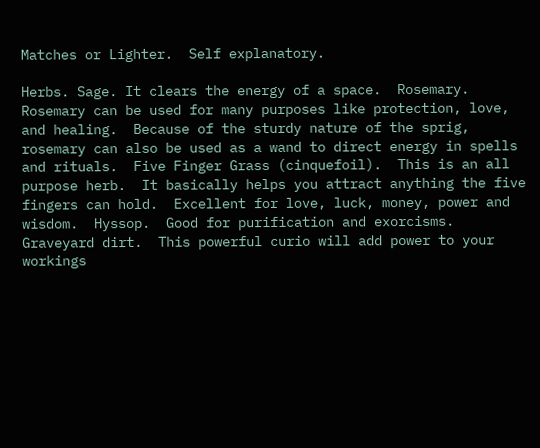Matches or Lighter.  Self explanatory.

Herbs. Sage. It clears the energy of a space.  Rosemary.  Rosemary can be used for many purposes like protection, love, and healing.  Because of the sturdy nature of the sprig, rosemary can also be used as a wand to direct energy in spells and rituals.  Five Finger Grass (cinquefoil).  This is an all purpose herb.  It basically helps you attract anything the five fingers can hold.  Excellent for love, luck, money, power and wisdom.  Hyssop.  Good for purification and exorcisms.   Graveyard dirt.  This powerful curio will add power to your workings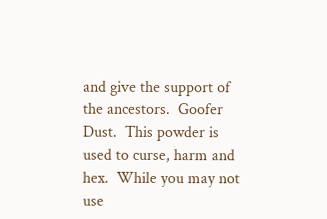and give the support of the ancestors.  Goofer Dust.  This powder is used to curse, harm and hex.  While you may not use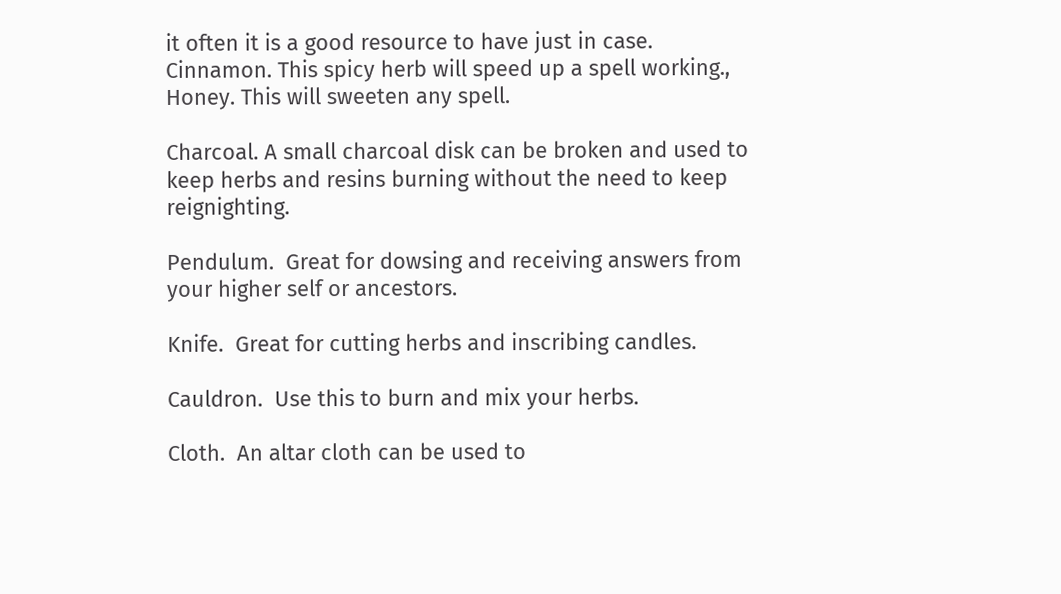it often it is a good resource to have just in case.  Cinnamon. This spicy herb will speed up a spell working.,  Honey. This will sweeten any spell.

Charcoal. A small charcoal disk can be broken and used to keep herbs and resins burning without the need to keep reignighting.

Pendulum.  Great for dowsing and receiving answers from your higher self or ancestors.

Knife.  Great for cutting herbs and inscribing candles.

Cauldron.  Use this to burn and mix your herbs.

Cloth.  An altar cloth can be used to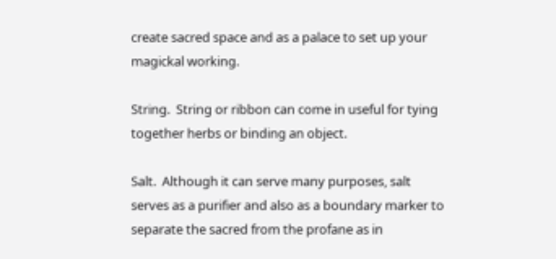create sacred space and as a palace to set up your magickal working.

String.  String or ribbon can come in useful for tying together herbs or binding an object.

Salt.  Although it can serve many purposes, salt serves as a purifier and also as a boundary marker to separate the sacred from the profane as in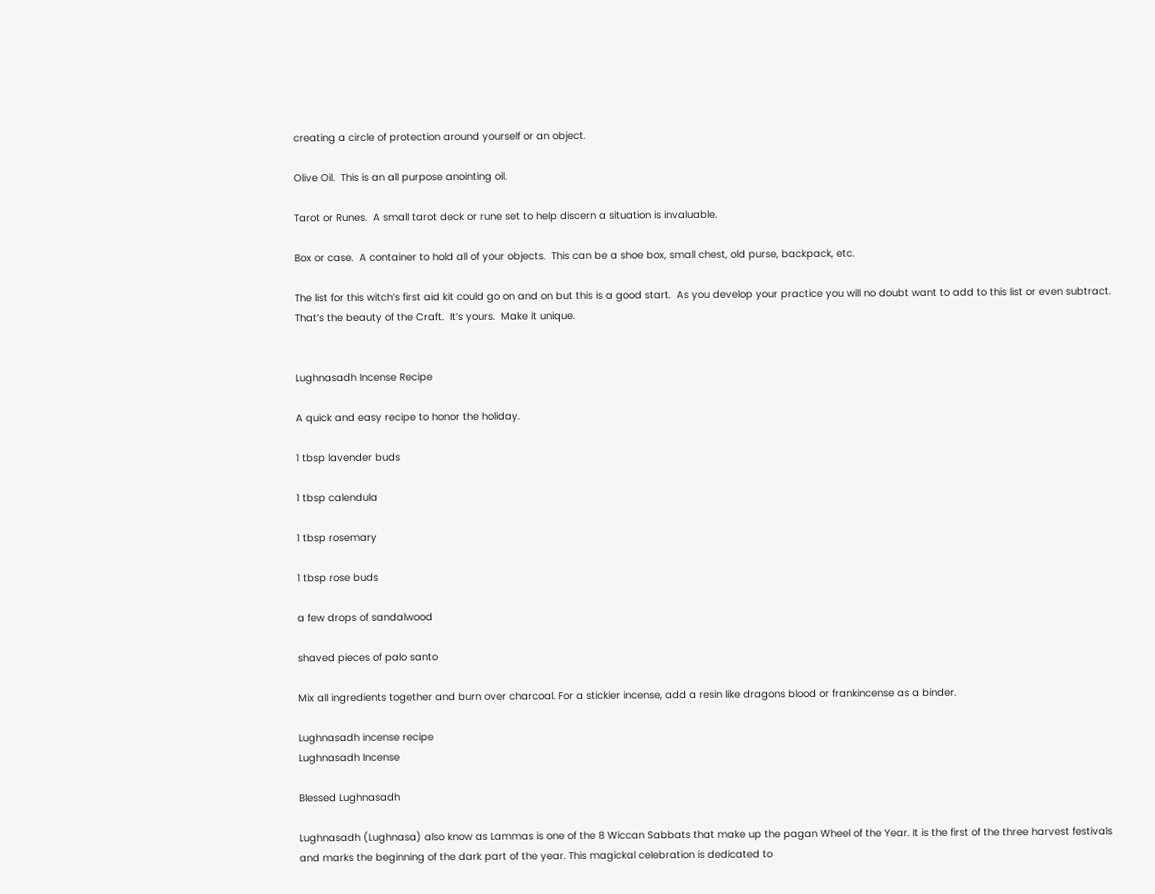creating a circle of protection around yourself or an object.

Olive Oil.  This is an all purpose anointing oil.

Tarot or Runes.  A small tarot deck or rune set to help discern a situation is invaluable.

Box or case.  A container to hold all of your objects.  This can be a shoe box, small chest, old purse, backpack, etc.

The list for this witch’s first aid kit could go on and on but this is a good start.  As you develop your practice you will no doubt want to add to this list or even subtract.  That’s the beauty of the Craft.  It’s yours.  Make it unique.


Lughnasadh Incense Recipe

A quick and easy recipe to honor the holiday.

1 tbsp lavender buds

1 tbsp calendula

1 tbsp rosemary

1 tbsp rose buds

a few drops of sandalwood

shaved pieces of palo santo

Mix all ingredients together and burn over charcoal. For a stickier incense, add a resin like dragons blood or frankincense as a binder.

Lughnasadh incense recipe
Lughnasadh Incense

Blessed Lughnasadh

Lughnasadh (Lughnasa) also know as Lammas is one of the 8 Wiccan Sabbats that make up the pagan Wheel of the Year. It is the first of the three harvest festivals and marks the beginning of the dark part of the year. This magickal celebration is dedicated to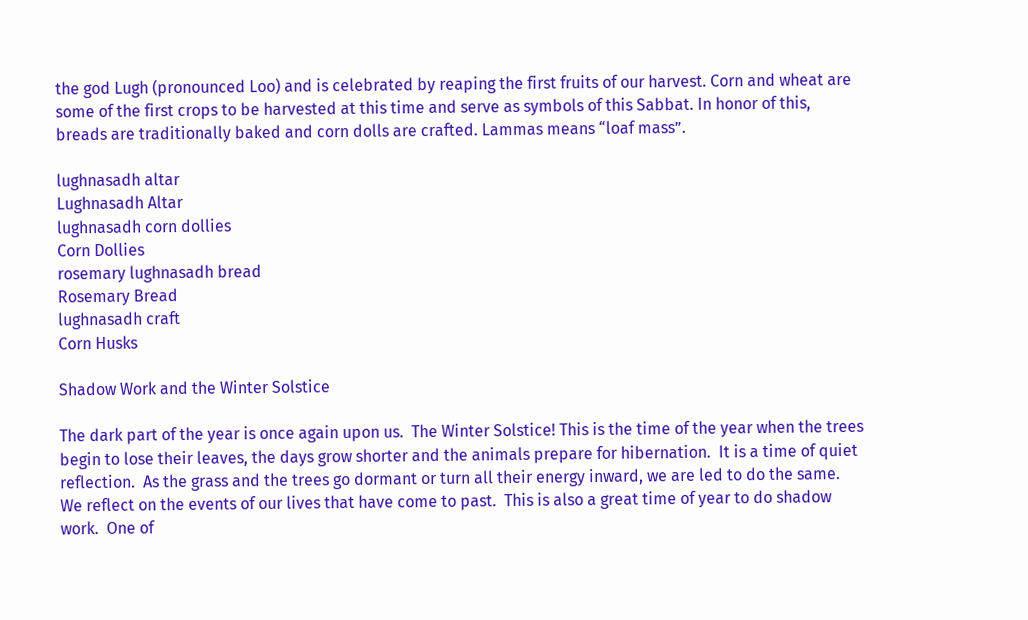the god Lugh (pronounced Loo) and is celebrated by reaping the first fruits of our harvest. Corn and wheat are some of the first crops to be harvested at this time and serve as symbols of this Sabbat. In honor of this, breads are traditionally baked and corn dolls are crafted. Lammas means “loaf mass”.

lughnasadh altar
Lughnasadh Altar
lughnasadh corn dollies
Corn Dollies
rosemary lughnasadh bread
Rosemary Bread
lughnasadh craft
Corn Husks

Shadow Work and the Winter Solstice

The dark part of the year is once again upon us.  The Winter Solstice! This is the time of the year when the trees begin to lose their leaves, the days grow shorter and the animals prepare for hibernation.  It is a time of quiet reflection.  As the grass and the trees go dormant or turn all their energy inward, we are led to do the same.  We reflect on the events of our lives that have come to past.  This is also a great time of year to do shadow work.  One of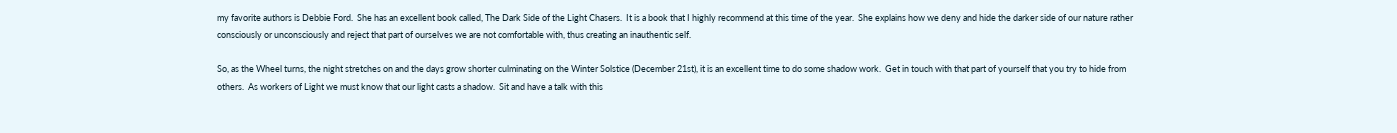my favorite authors is Debbie Ford.  She has an excellent book called, The Dark Side of the Light Chasers.  It is a book that I highly recommend at this time of the year.  She explains how we deny and hide the darker side of our nature rather consciously or unconsciously and reject that part of ourselves we are not comfortable with, thus creating an inauthentic self.

So, as the Wheel turns, the night stretches on and the days grow shorter culminating on the Winter Solstice (December 21st), it is an excellent time to do some shadow work.  Get in touch with that part of yourself that you try to hide from others.  As workers of Light we must know that our light casts a shadow.  Sit and have a talk with this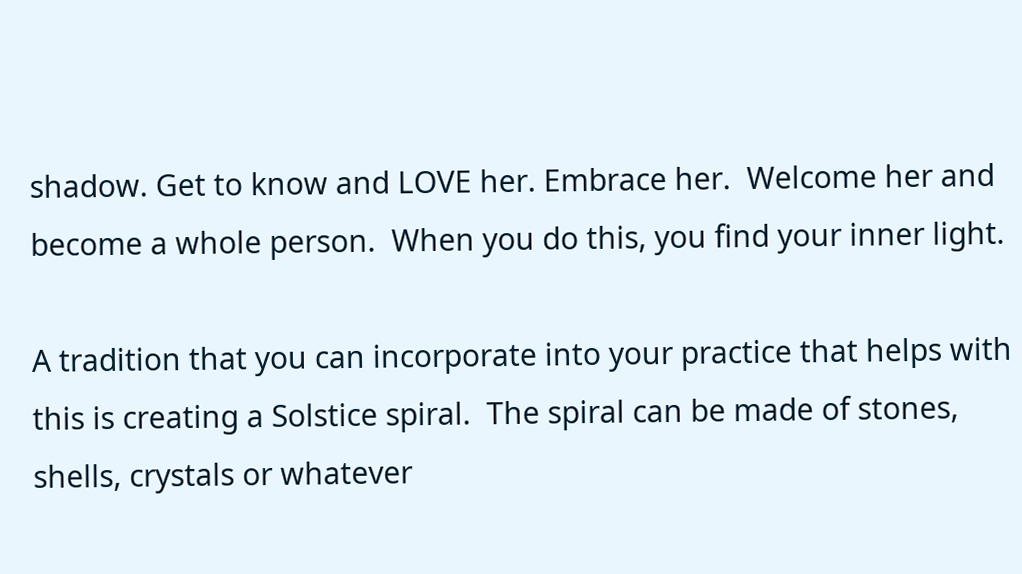shadow. Get to know and LOVE her. Embrace her.  Welcome her and become a whole person.  When you do this, you find your inner light.

A tradition that you can incorporate into your practice that helps with this is creating a Solstice spiral.  The spiral can be made of stones, shells, crystals or whatever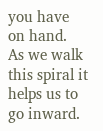you have on hand.  As we walk this spiral it helps us to go inward.